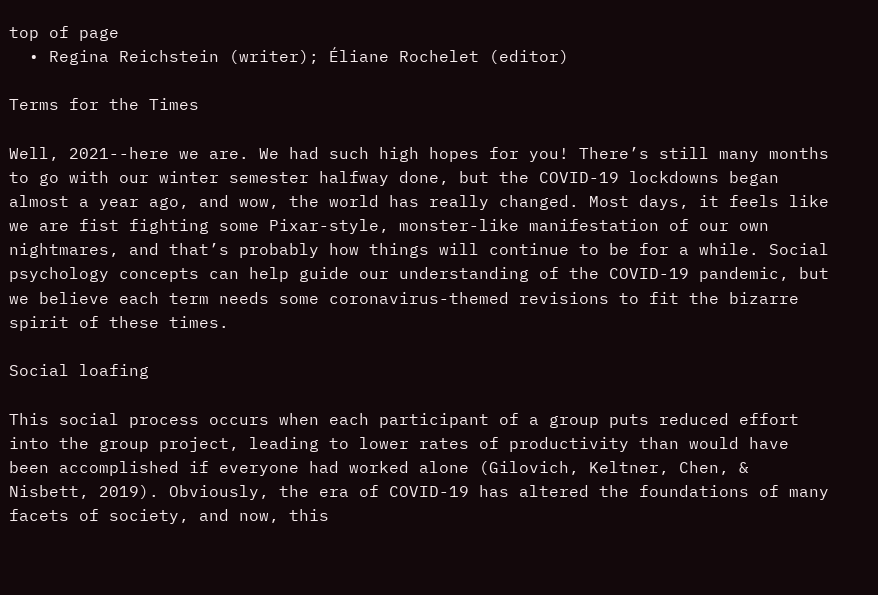top of page
  • Regina Reichstein (writer); Éliane Rochelet (editor)

Terms for the Times

Well, 2021--here we are. We had such high hopes for you! There’s still many months to go with our winter semester halfway done, but the COVID-19 lockdowns began almost a year ago, and wow, the world has really changed. Most days, it feels like we are fist fighting some Pixar-style, monster-like manifestation of our own nightmares, and that’s probably how things will continue to be for a while. Social psychology concepts can help guide our understanding of the COVID-19 pandemic, but we believe each term needs some coronavirus-themed revisions to fit the bizarre spirit of these times.

Social loafing

This social process occurs when each participant of a group puts reduced effort into the group project, leading to lower rates of productivity than would have been accomplished if everyone had worked alone (Gilovich, Keltner, Chen, & Nisbett, 2019). Obviously, the era of COVID-19 has altered the foundations of many facets of society, and now, this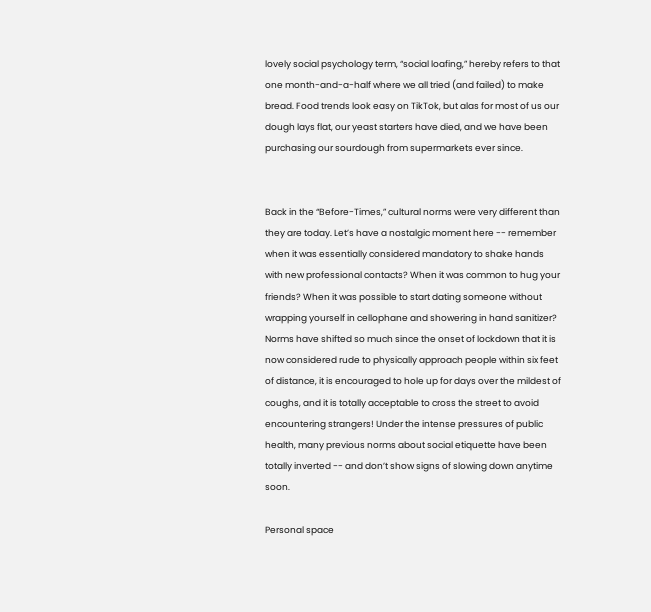lovely social psychology term, “social loafing,” hereby refers to that one month-and-a-half where we all tried (and failed) to make bread. Food trends look easy on TikTok, but alas for most of us our dough lays flat, our yeast starters have died, and we have been purchasing our sourdough from supermarkets ever since.


Back in the “Before-Times,” cultural norms were very different than they are today. Let’s have a nostalgic moment here -- remember when it was essentially considered mandatory to shake hands with new professional contacts? When it was common to hug your friends? When it was possible to start dating someone without wrapping yourself in cellophane and showering in hand sanitizer? Norms have shifted so much since the onset of lockdown that it is now considered rude to physically approach people within six feet of distance, it is encouraged to hole up for days over the mildest of coughs, and it is totally acceptable to cross the street to avoid encountering strangers! Under the intense pressures of public health, many previous norms about social etiquette have been totally inverted -- and don’t show signs of slowing down anytime soon.

Personal space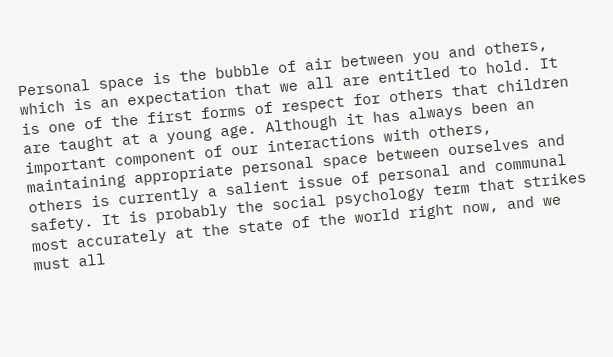Personal space is the bubble of air between you and others, which is an expectation that we all are entitled to hold. It is one of the first forms of respect for others that children are taught at a young age. Although it has always been an important component of our interactions with others, maintaining appropriate personal space between ourselves and others is currently a salient issue of personal and communal safety. It is probably the social psychology term that strikes most accurately at the state of the world right now, and we must all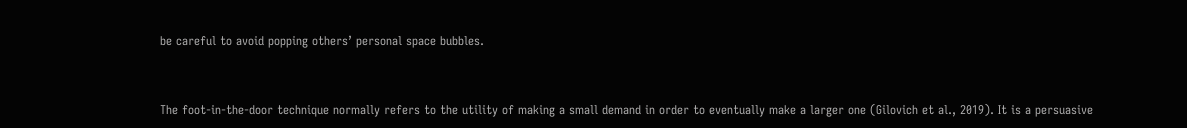be careful to avoid popping others’ personal space bubbles.


The foot-in-the-door technique normally refers to the utility of making a small demand in order to eventually make a larger one (Gilovich et al., 2019). It is a persuasive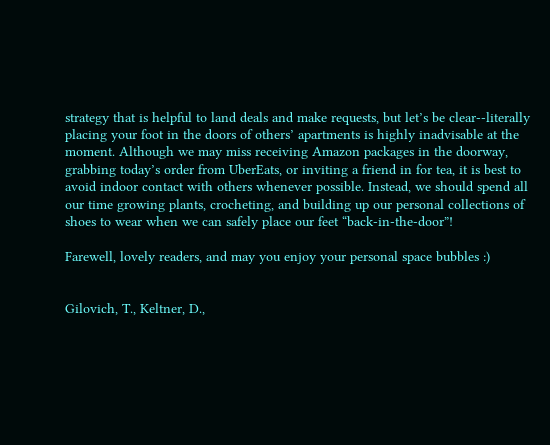strategy that is helpful to land deals and make requests, but let’s be clear--literally placing your foot in the doors of others’ apartments is highly inadvisable at the moment. Although we may miss receiving Amazon packages in the doorway, grabbing today’s order from UberEats, or inviting a friend in for tea, it is best to avoid indoor contact with others whenever possible. Instead, we should spend all our time growing plants, crocheting, and building up our personal collections of shoes to wear when we can safely place our feet “back-in-the-door”!

Farewell, lovely readers, and may you enjoy your personal space bubbles :)


Gilovich, T., Keltner, D.,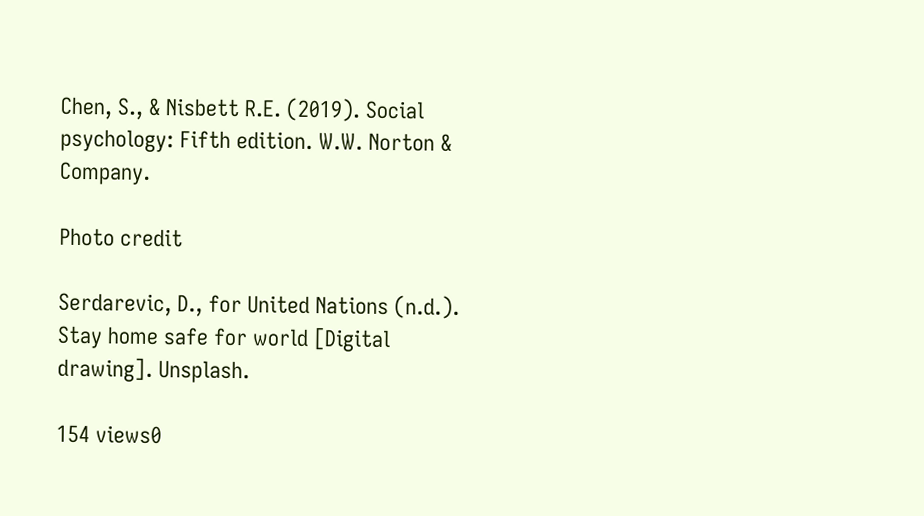Chen, S., & Nisbett R.E. (2019). Social psychology: Fifth edition. W.W. Norton & Company.

Photo credit

Serdarevic, D., for United Nations (n.d.). Stay home safe for world [Digital drawing]. Unsplash.

154 views0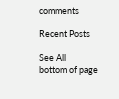comments

Recent Posts

See All
bottom of page